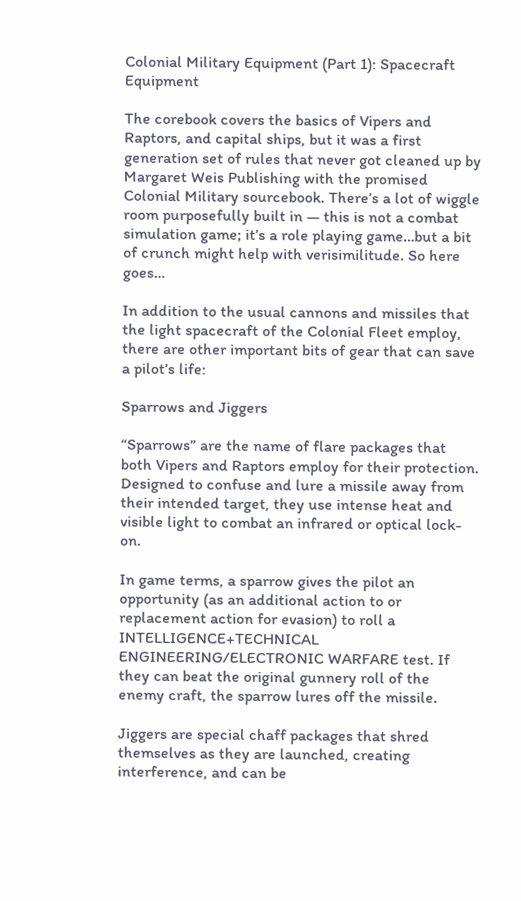Colonial Military Equipment (Part 1): Spacecraft Equipment

The corebook covers the basics of Vipers and Raptors, and capital ships, but it was a first generation set of rules that never got cleaned up by Margaret Weis Publishing with the promised Colonial Military sourcebook. There’s a lot of wiggle room purposefully built in — this is not a combat simulation game; it’s a role playing game…but a bit of crunch might help with verisimilitude. So here goes…

In addition to the usual cannons and missiles that the light spacecraft of the Colonial Fleet employ, there are other important bits of gear that can save a pilot’s life:

Sparrows and Jiggers

“Sparrows” are the name of flare packages that both Vipers and Raptors employ for their protection. Designed to confuse and lure a missile away from their intended target, they use intense heat and visible light to combat an infrared or optical lock-on.

In game terms, a sparrow gives the pilot an opportunity (as an additional action to or replacement action for evasion) to roll a INTELLIGENCE+TECHNICAL ENGINEERING/ELECTRONIC WARFARE test. If they can beat the original gunnery roll of the enemy craft, the sparrow lures off the missile.

Jiggers are special chaff packages that shred themselves as they are launched, creating interference, and can be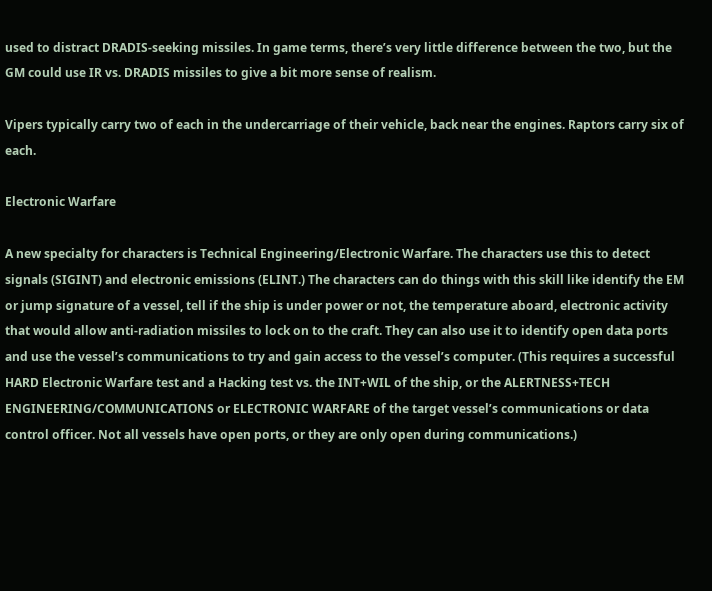used to distract DRADIS-seeking missiles. In game terms, there’s very little difference between the two, but the GM could use IR vs. DRADIS missiles to give a bit more sense of realism.

Vipers typically carry two of each in the undercarriage of their vehicle, back near the engines. Raptors carry six of each.

Electronic Warfare

A new specialty for characters is Technical Engineering/Electronic Warfare. The characters use this to detect signals (SIGINT) and electronic emissions (ELINT.) The characters can do things with this skill like identify the EM or jump signature of a vessel, tell if the ship is under power or not, the temperature aboard, electronic activity that would allow anti-radiation missiles to lock on to the craft. They can also use it to identify open data ports and use the vessel’s communications to try and gain access to the vessel’s computer. (This requires a successful HARD Electronic Warfare test and a Hacking test vs. the INT+WIL of the ship, or the ALERTNESS+TECH ENGINEERING/COMMUNICATIONS or ELECTRONIC WARFARE of the target vessel’s communications or data control officer. Not all vessels have open ports, or they are only open during communications.)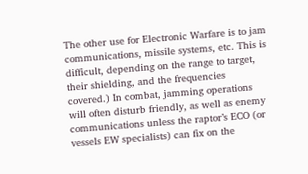The other use for Electronic Warfare is to jam communications, missile systems, etc. This is difficult, depending on the range to target, their shielding, and the frequencies covered.) In combat, jamming operations will often disturb friendly, as well as enemy communications unless the raptor’s ECO (or vessels EW specialists) can fix on the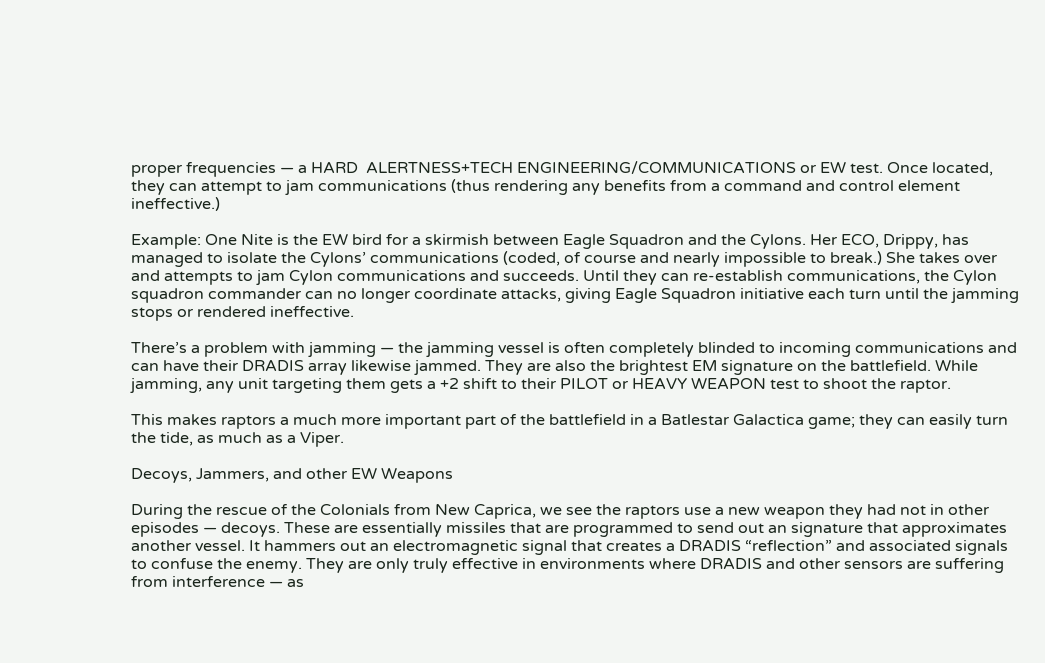proper frequencies — a HARD  ALERTNESS+TECH ENGINEERING/COMMUNICATIONS or EW test. Once located, they can attempt to jam communications (thus rendering any benefits from a command and control element ineffective.)

Example: One Nite is the EW bird for a skirmish between Eagle Squadron and the Cylons. Her ECO, Drippy, has managed to isolate the Cylons’ communications (coded, of course and nearly impossible to break.) She takes over and attempts to jam Cylon communications and succeeds. Until they can re-establish communications, the Cylon squadron commander can no longer coordinate attacks, giving Eagle Squadron initiative each turn until the jamming stops or rendered ineffective.

There’s a problem with jamming — the jamming vessel is often completely blinded to incoming communications and can have their DRADIS array likewise jammed. They are also the brightest EM signature on the battlefield. While jamming, any unit targeting them gets a +2 shift to their PILOT or HEAVY WEAPON test to shoot the raptor.

This makes raptors a much more important part of the battlefield in a Batlestar Galactica game; they can easily turn the tide, as much as a Viper.

Decoys, Jammers, and other EW Weapons

During the rescue of the Colonials from New Caprica, we see the raptors use a new weapon they had not in other episodes — decoys. These are essentially missiles that are programmed to send out an signature that approximates another vessel. It hammers out an electromagnetic signal that creates a DRADIS “reflection” and associated signals to confuse the enemy. They are only truly effective in environments where DRADIS and other sensors are suffering from interference — as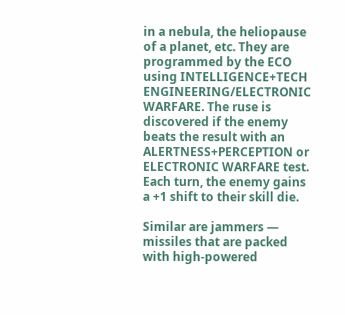in a nebula, the heliopause of a planet, etc. They are programmed by the ECO using INTELLIGENCE+TECH ENGINEERING/ELECTRONIC WARFARE. The ruse is discovered if the enemy beats the result with an ALERTNESS+PERCEPTION or ELECTRONIC WARFARE test. Each turn, the enemy gains a +1 shift to their skill die.

Similar are jammers — missiles that are packed with high-powered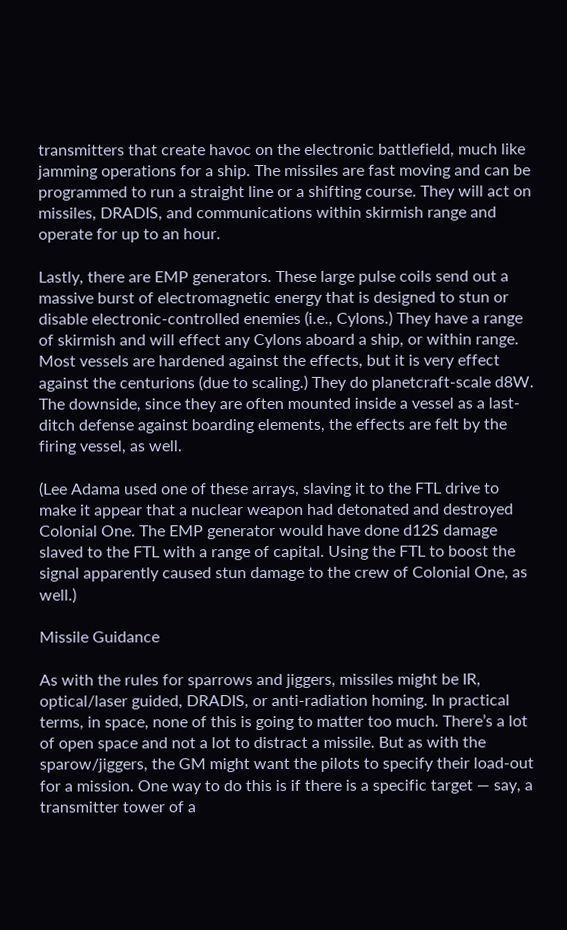transmitters that create havoc on the electronic battlefield, much like jamming operations for a ship. The missiles are fast moving and can be programmed to run a straight line or a shifting course. They will act on missiles, DRADIS, and communications within skirmish range and operate for up to an hour.

Lastly, there are EMP generators. These large pulse coils send out a massive burst of electromagnetic energy that is designed to stun or disable electronic-controlled enemies (i.e., Cylons.) They have a range of skirmish and will effect any Cylons aboard a ship, or within range. Most vessels are hardened against the effects, but it is very effect against the centurions (due to scaling.) They do planetcraft-scale d8W. The downside, since they are often mounted inside a vessel as a last-ditch defense against boarding elements, the effects are felt by the firing vessel, as well.

(Lee Adama used one of these arrays, slaving it to the FTL drive to make it appear that a nuclear weapon had detonated and destroyed Colonial One. The EMP generator would have done d12S damage slaved to the FTL with a range of capital. Using the FTL to boost the signal apparently caused stun damage to the crew of Colonial One, as well.)

Missile Guidance

As with the rules for sparrows and jiggers, missiles might be IR, optical/laser guided, DRADIS, or anti-radiation homing. In practical terms, in space, none of this is going to matter too much. There’s a lot of open space and not a lot to distract a missile. But as with the sparow/jiggers, the GM might want the pilots to specify their load-out for a mission. One way to do this is if there is a specific target — say, a transmitter tower of a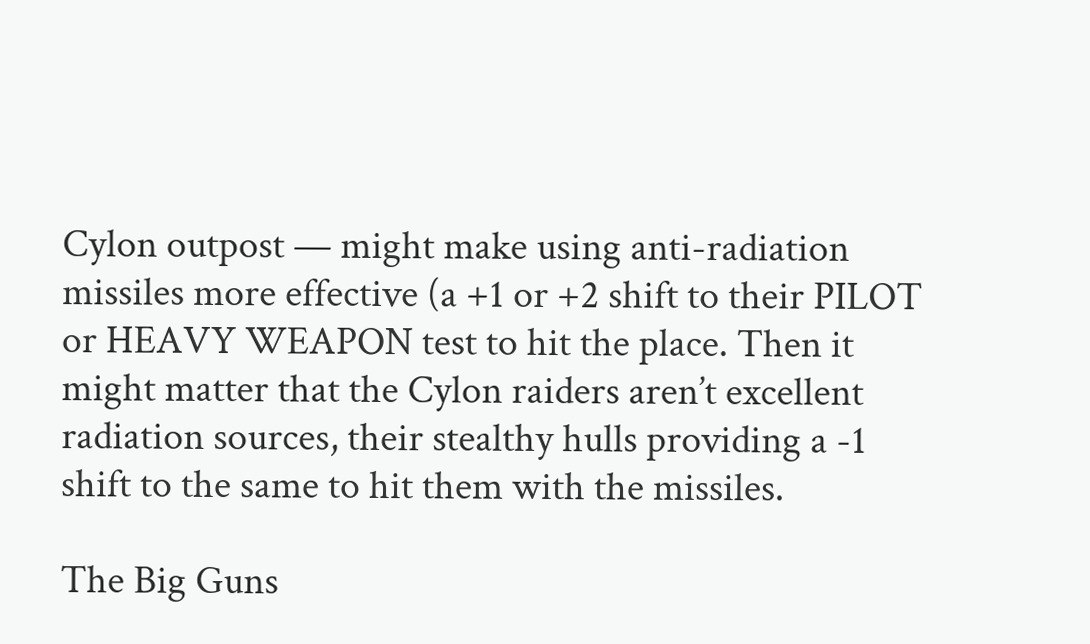Cylon outpost — might make using anti-radiation missiles more effective (a +1 or +2 shift to their PILOT or HEAVY WEAPON test to hit the place. Then it might matter that the Cylon raiders aren’t excellent radiation sources, their stealthy hulls providing a -1 shift to the same to hit them with the missiles.

The Big Guns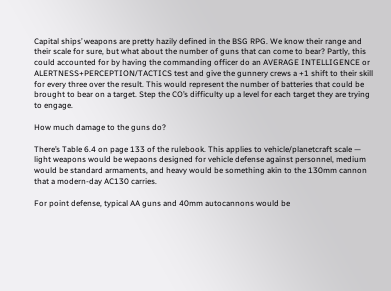Capital ships’ weapons are pretty hazily defined in the BSG RPG. We know their range and their scale for sure, but what about the number of guns that can come to bear? Partly, this could accounted for by having the commanding officer do an AVERAGE INTELLIGENCE or ALERTNESS+PERCEPTION/TACTICS test and give the gunnery crews a +1 shift to their skill for every three over the result. This would represent the number of batteries that could be brought to bear on a target. Step the CO’s difficulty up a level for each target they are trying to engage.

How much damage to the guns do?

There’s Table 6.4 on page 133 of the rulebook. This applies to vehicle/planetcraft scale — light weapons would be wepaons designed for vehicle defense against personnel, medium would be standard armaments, and heavy would be something akin to the 130mm cannon that a modern-day AC130 carries.

For point defense, typical AA guns and 40mm autocannons would be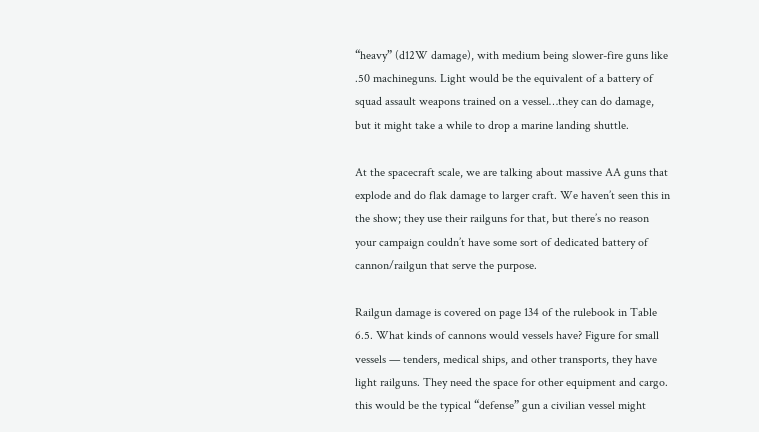“heavy” (d12W damage), with medium being slower-fire guns like .50 machineguns. Light would be the equivalent of a battery of squad assault weapons trained on a vessel…they can do damage, but it might take a while to drop a marine landing shuttle.

At the spacecraft scale, we are talking about massive AA guns that explode and do flak damage to larger craft. We haven’t seen this in the show; they use their railguns for that, but there’s no reason your campaign couldn’t have some sort of dedicated battery of cannon/railgun that serve the purpose.

Railgun damage is covered on page 134 of the rulebook in Table 6.5. What kinds of cannons would vessels have? Figure for small vessels — tenders, medical ships, and other transports, they have light railguns. They need the space for other equipment and cargo. this would be the typical “defense” gun a civilian vessel might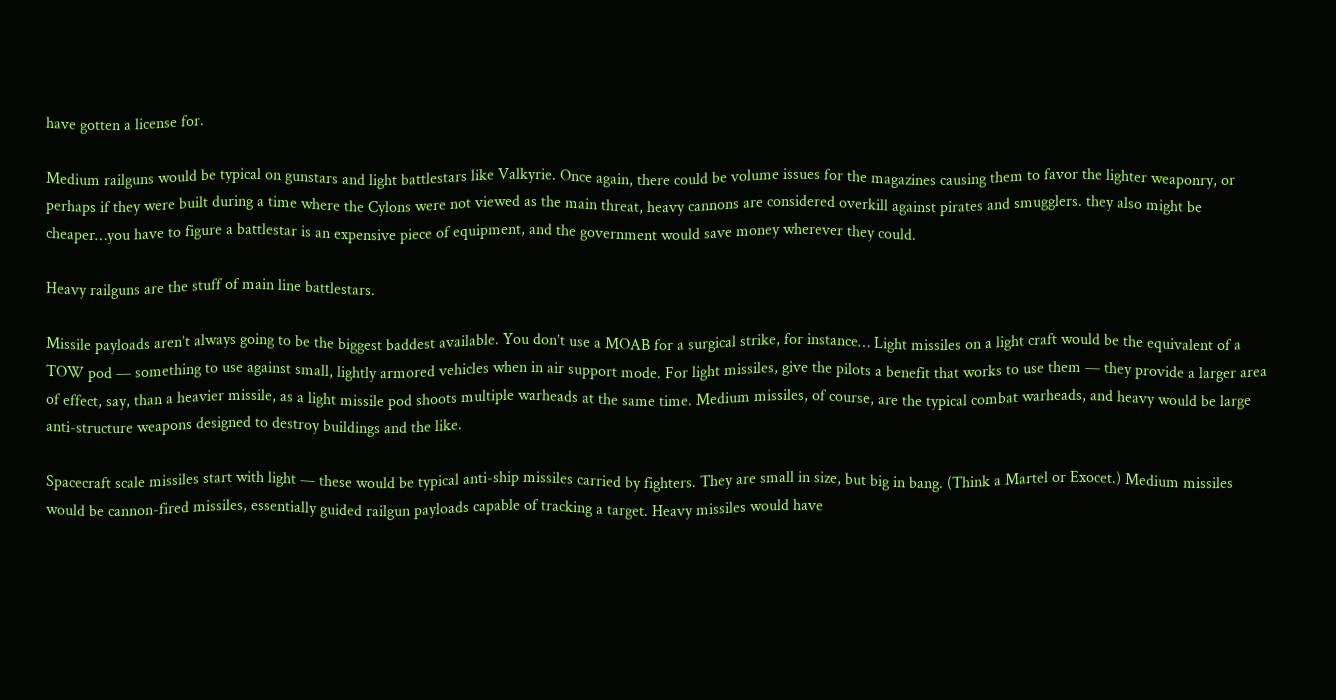have gotten a license for.

Medium railguns would be typical on gunstars and light battlestars like Valkyrie. Once again, there could be volume issues for the magazines causing them to favor the lighter weaponry, or perhaps if they were built during a time where the Cylons were not viewed as the main threat, heavy cannons are considered overkill against pirates and smugglers. they also might be cheaper…you have to figure a battlestar is an expensive piece of equipment, and the government would save money wherever they could.

Heavy railguns are the stuff of main line battlestars.

Missile payloads aren’t always going to be the biggest baddest available. You don’t use a MOAB for a surgical strike, for instance… Light missiles on a light craft would be the equivalent of a TOW pod — something to use against small, lightly armored vehicles when in air support mode. For light missiles, give the pilots a benefit that works to use them — they provide a larger area of effect, say, than a heavier missile, as a light missile pod shoots multiple warheads at the same time. Medium missiles, of course, are the typical combat warheads, and heavy would be large anti-structure weapons designed to destroy buildings and the like.

Spacecraft scale missiles start with light — these would be typical anti-ship missiles carried by fighters. They are small in size, but big in bang. (Think a Martel or Exocet.) Medium missiles would be cannon-fired missiles, essentially guided railgun payloads capable of tracking a target. Heavy missiles would have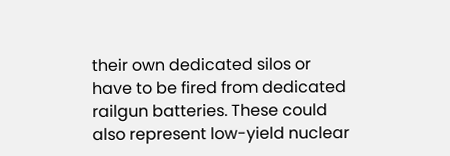their own dedicated silos or have to be fired from dedicated railgun batteries. These could also represent low-yield nuclear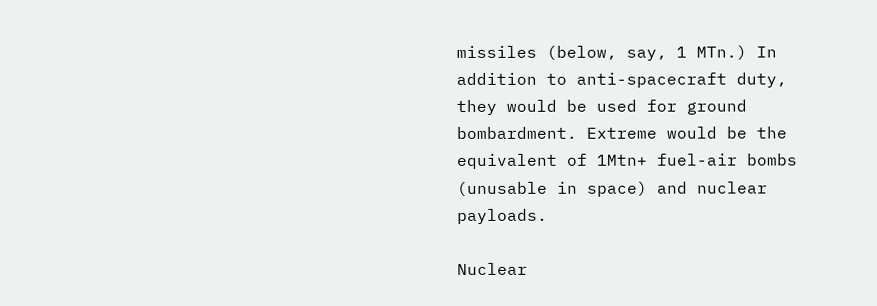missiles (below, say, 1 MTn.) In addition to anti-spacecraft duty, they would be used for ground bombardment. Extreme would be the equivalent of 1Mtn+ fuel-air bombs (unusable in space) and nuclear payloads.

Nuclear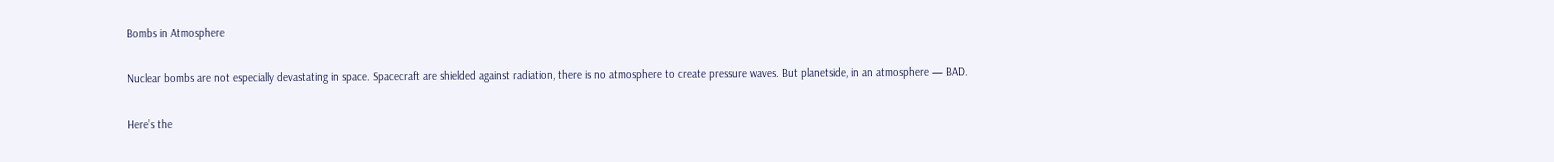Bombs in Atmosphere

Nuclear bombs are not especially devastating in space. Spacecraft are shielded against radiation, there is no atmosphere to create pressure waves. But planetside, in an atmosphere — BAD.

Here’s the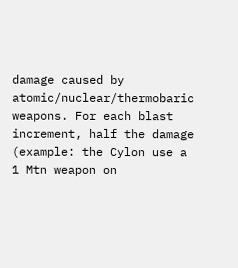damage caused by atomic/nuclear/thermobaric weapons. For each blast increment, half the damage (example: the Cylon use a 1 Mtn weapon on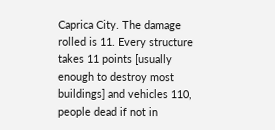Caprica City. The damage rolled is 11. Every structure takes 11 points [usually enough to destroy most buildings] and vehicles 110, people dead if not in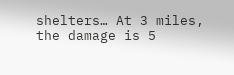shelters… At 3 miles, the damage is 5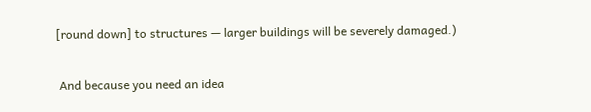[round down] to structures — larger buildings will be severely damaged.)

 And because you need an idea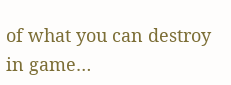of what you can destroy in game…